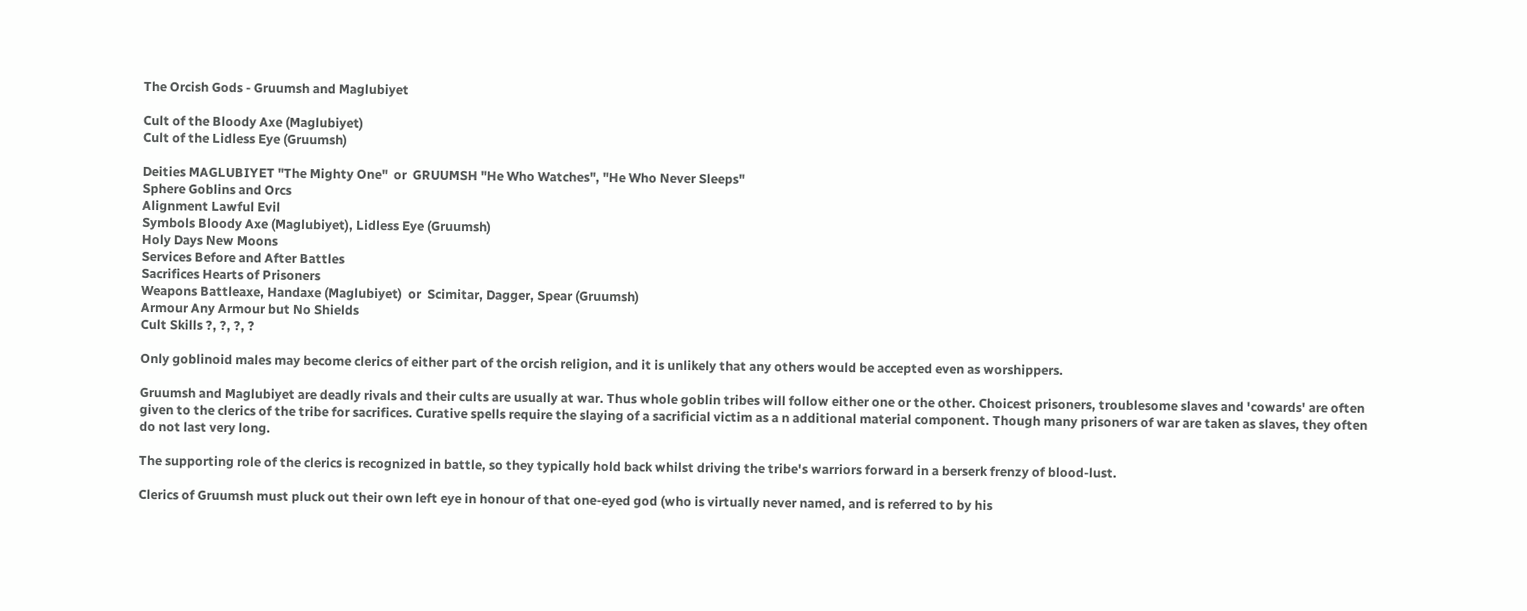The Orcish Gods - Gruumsh and Maglubiyet

Cult of the Bloody Axe (Maglubiyet)
Cult of the Lidless Eye (Gruumsh)

Deities MAGLUBIYET "The Mighty One"  or  GRUUMSH "He Who Watches", "He Who Never Sleeps"
Sphere Goblins and Orcs
Alignment Lawful Evil
Symbols Bloody Axe (Maglubiyet), Lidless Eye (Gruumsh)
Holy Days New Moons
Services Before and After Battles
Sacrifices Hearts of Prisoners
Weapons Battleaxe, Handaxe (Maglubiyet)  or  Scimitar, Dagger, Spear (Gruumsh)
Armour Any Armour but No Shields
Cult Skills ?, ?, ?, ?

Only goblinoid males may become clerics of either part of the orcish religion, and it is unlikely that any others would be accepted even as worshippers.

Gruumsh and Maglubiyet are deadly rivals and their cults are usually at war. Thus whole goblin tribes will follow either one or the other. Choicest prisoners, troublesome slaves and 'cowards' are often given to the clerics of the tribe for sacrifices. Curative spells require the slaying of a sacrificial victim as a n additional material component. Though many prisoners of war are taken as slaves, they often do not last very long.

The supporting role of the clerics is recognized in battle, so they typically hold back whilst driving the tribe's warriors forward in a berserk frenzy of blood-lust.

Clerics of Gruumsh must pluck out their own left eye in honour of that one-eyed god (who is virtually never named, and is referred to by his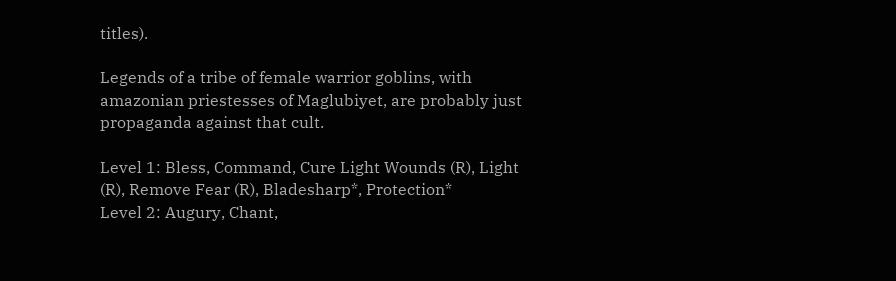titles).

Legends of a tribe of female warrior goblins, with amazonian priestesses of Maglubiyet, are probably just propaganda against that cult.

Level 1: Bless, Command, Cure Light Wounds (R), Light (R), Remove Fear (R), Bladesharp*, Protection*
Level 2: Augury, Chant,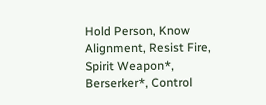Hold Person, Know Alignment, Resist Fire, Spirit Weapon*, Berserker*, Control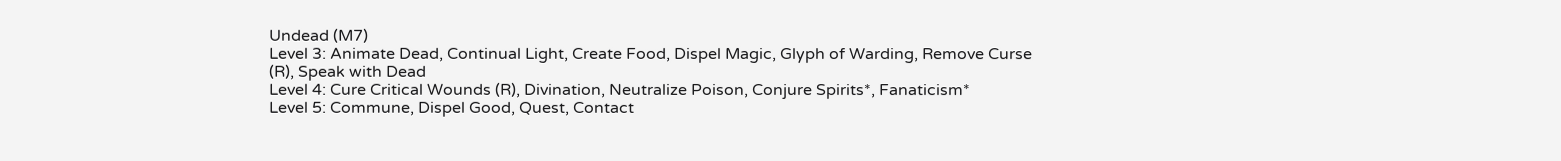Undead (M7)
Level 3: Animate Dead, Continual Light, Create Food, Dispel Magic, Glyph of Warding, Remove Curse (R), Speak with Dead
Level 4: Cure Critical Wounds (R), Divination, Neutralize Poison, Conjure Spirits*, Fanaticism*
Level 5: Commune, Dispel Good, Quest, Contact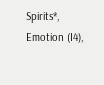Spirits*, Emotion (I4),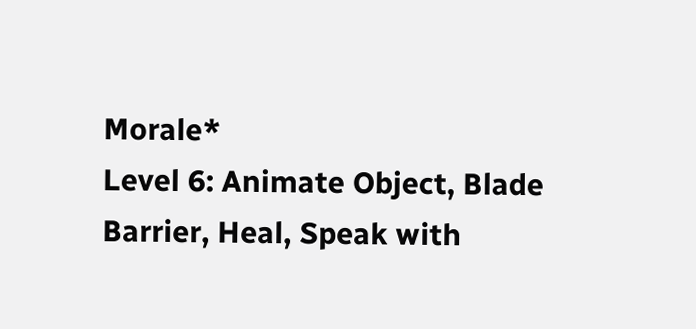Morale*
Level 6: Animate Object, Blade Barrier, Heal, Speak with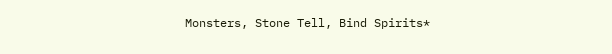Monsters, Stone Tell, Bind Spirits*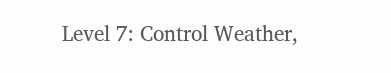Level 7: Control Weather,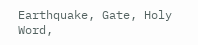Earthquake, Gate, Holy Word,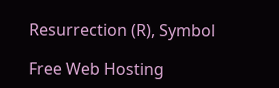Resurrection (R), Symbol

Free Web Hosting